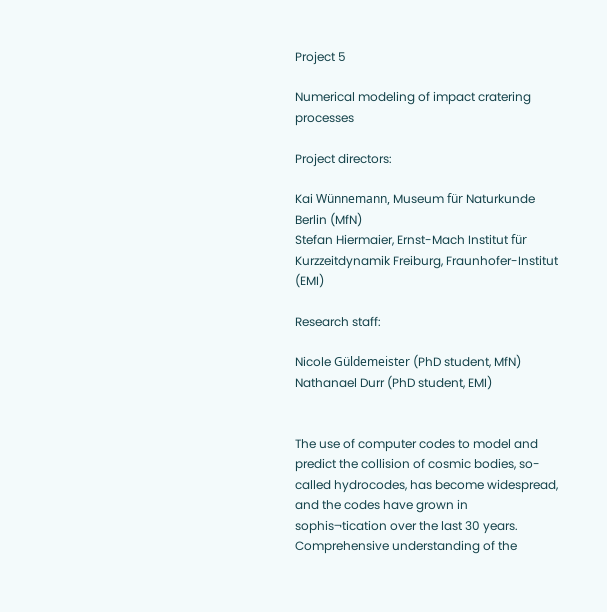Project 5

Numerical modeling of impact cratering processes

Project directors:

Kai Wünnemann, Museum für Naturkunde Berlin (MfN)
Stefan Hiermaier, Ernst-Mach Institut für Kurzzeitdynamik Freiburg, Fraunhofer-Institut (EMI)

Research staff:

Nicole Güldemeister (PhD student, MfN)
Nathanael Durr (PhD student, EMI)


The use of computer codes to model and predict the collision of cosmic bodies, so-called hydrocodes, has become widespread, and the codes have grown in sophis¬tication over the last 30 years. Comprehensive understanding of the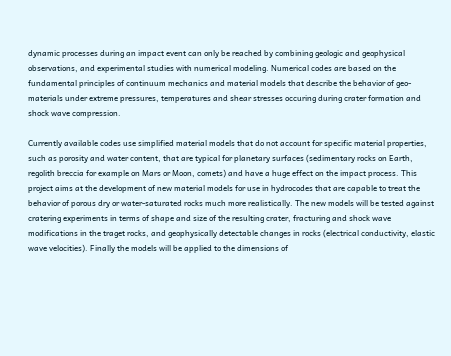dynamic processes during an impact event can only be reached by combining geologic and geophysical observations, and experimental studies with numerical modeling. Numerical codes are based on the fundamental principles of continuum mechanics and material models that describe the behavior of geo-materials under extreme pressures, temperatures and shear stresses occuring during crater formation and shock wave compression.

Currently available codes use simplified material models that do not account for specific material properties, such as porosity and water content, that are typical for planetary surfaces (sedimentary rocks on Earth, regolith breccia for example on Mars or Moon, comets) and have a huge effect on the impact process. This project aims at the development of new material models for use in hydrocodes that are capable to treat the behavior of porous dry or water-saturated rocks much more realistically. The new models will be tested against cratering experiments in terms of shape and size of the resulting crater, fracturing and shock wave modifications in the traget rocks, and geophysically detectable changes in rocks (electrical conductivity, elastic wave velocities). Finally the models will be applied to the dimensions of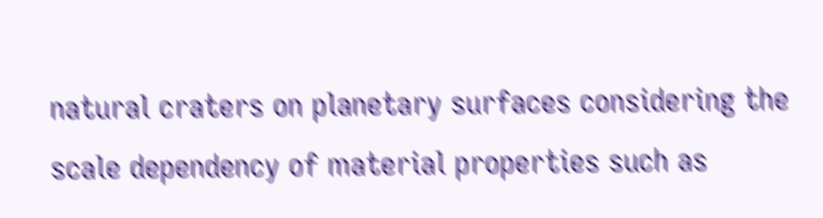natural craters on planetary surfaces considering the scale dependency of material properties such as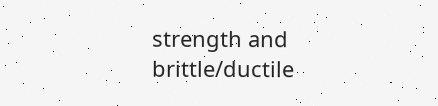strength and brittle/ductile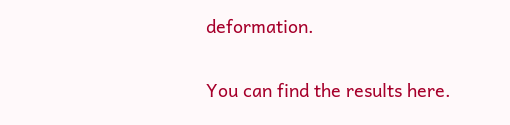deformation.


You can find the results here.